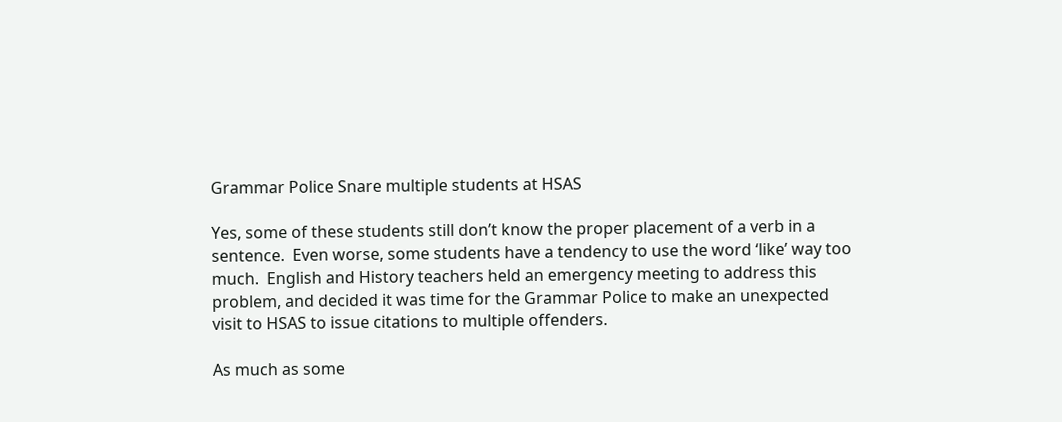Grammar Police Snare multiple students at HSAS

Yes, some of these students still don’t know the proper placement of a verb in a sentence.  Even worse, some students have a tendency to use the word ‘like’ way too much.  English and History teachers held an emergency meeting to address this problem, and decided it was time for the Grammar Police to make an unexpected visit to HSAS to issue citations to multiple offenders.

As much as some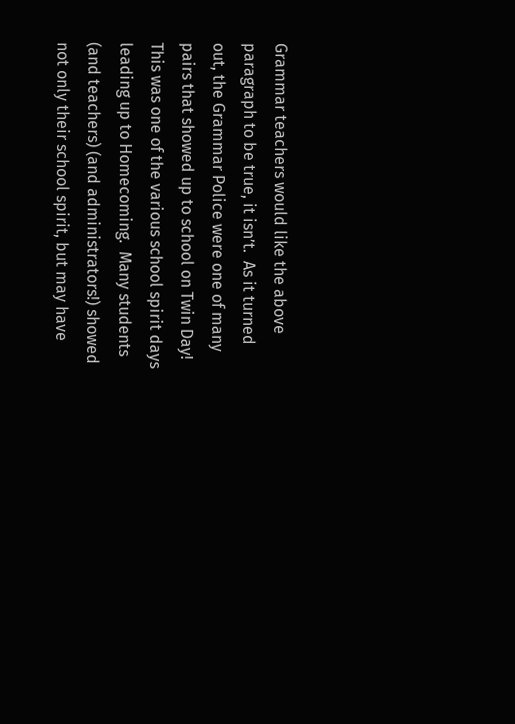Grammar teachers would like the above paragraph to be true, it isn’t.  As it turned out, the Grammar Police were one of many pairs that showed up to school on Twin Day!  This was one of the various school spirit days leading up to Homecoming.  Many students (and teachers) (and administrators!) showed not only their school spirit, but may have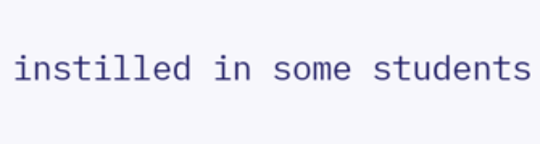instilled in some students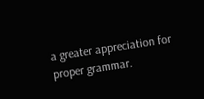a greater appreciation for proper grammar.